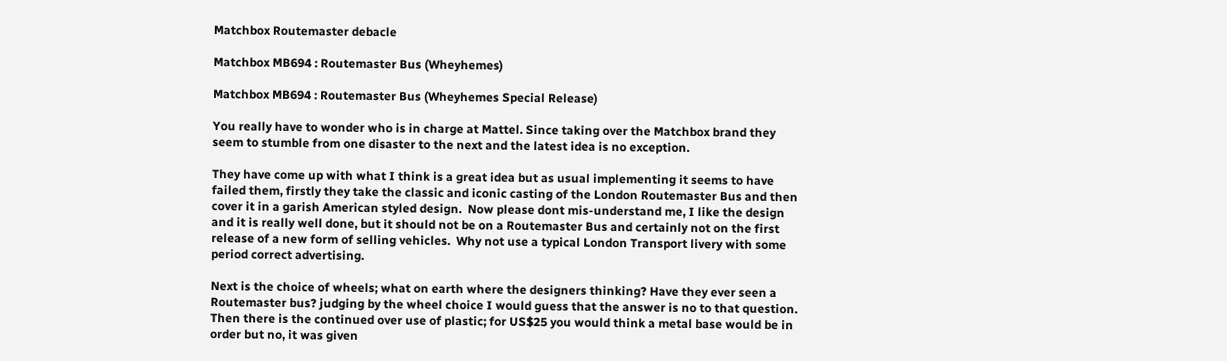Matchbox Routemaster debacle

Matchbox MB694 : Routemaster Bus (Wheyhemes)

Matchbox MB694 : Routemaster Bus (Wheyhemes Special Release)

You really have to wonder who is in charge at Mattel. Since taking over the Matchbox brand they seem to stumble from one disaster to the next and the latest idea is no exception.

They have come up with what I think is a great idea but as usual implementing it seems to have failed them, firstly they take the classic and iconic casting of the London Routemaster Bus and then cover it in a garish American styled design.  Now please dont mis-understand me, I like the design and it is really well done, but it should not be on a Routemaster Bus and certainly not on the first release of a new form of selling vehicles.  Why not use a typical London Transport livery with some period correct advertising.

Next is the choice of wheels; what on earth where the designers thinking? Have they ever seen a Routemaster bus? judging by the wheel choice I would guess that the answer is no to that question.  Then there is the continued over use of plastic; for US$25 you would think a metal base would be in order but no, it was given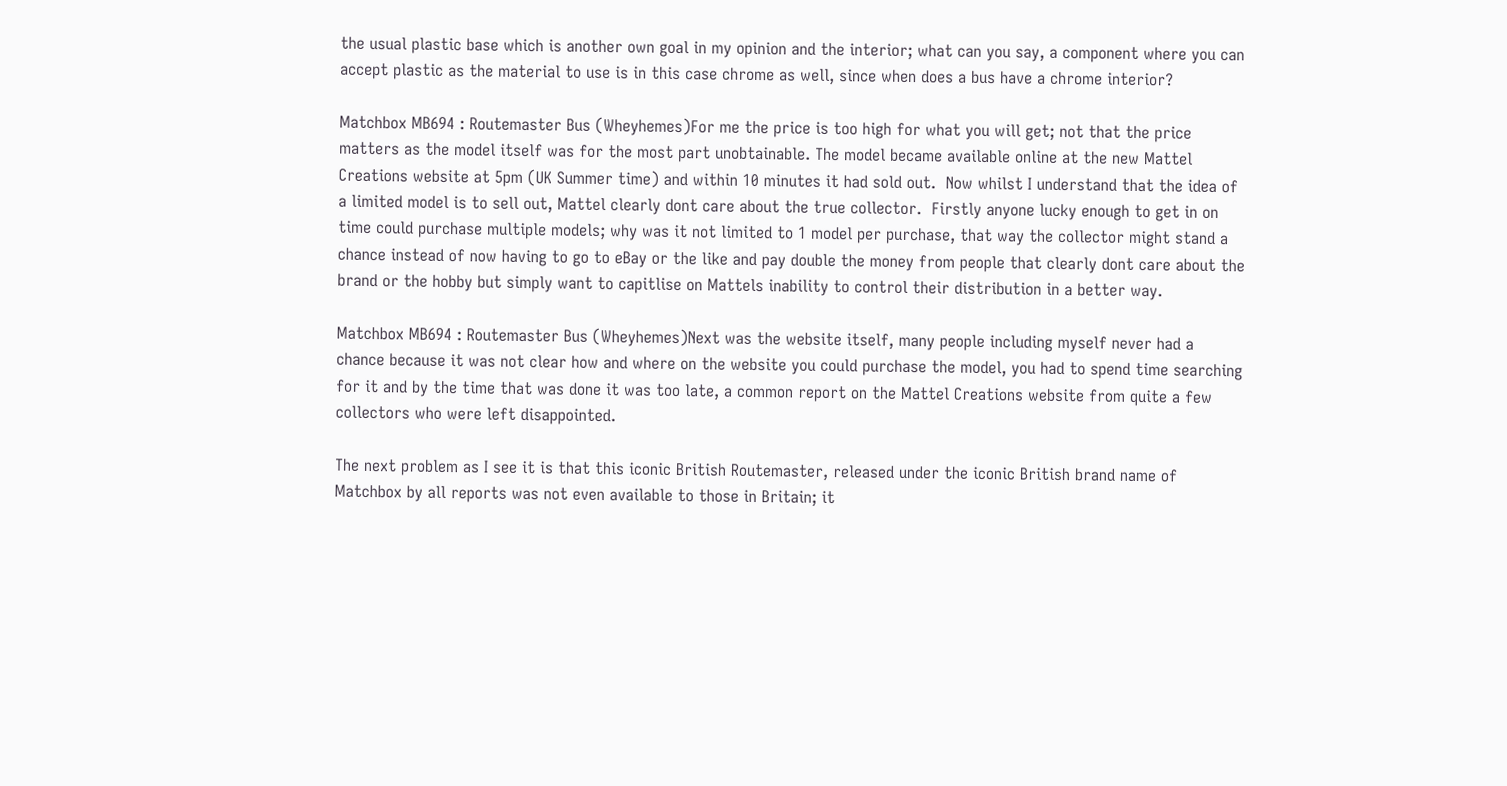the usual plastic base which is another own goal in my opinion and the interior; what can you say, a component where you can accept plastic as the material to use is in this case chrome as well, since when does a bus have a chrome interior?

Matchbox MB694 : Routemaster Bus (Wheyhemes)For me the price is too high for what you will get; not that the price matters as the model itself was for the most part unobtainable. The model became available online at the new Mattel Creations website at 5pm (UK Summer time) and within 10 minutes it had sold out.  Now whilst I understand that the idea of a limited model is to sell out, Mattel clearly dont care about the true collector.  Firstly anyone lucky enough to get in on time could purchase multiple models; why was it not limited to 1 model per purchase, that way the collector might stand a chance instead of now having to go to eBay or the like and pay double the money from people that clearly dont care about the brand or the hobby but simply want to capitlise on Mattels inability to control their distribution in a better way.

Matchbox MB694 : Routemaster Bus (Wheyhemes)Next was the website itself, many people including myself never had a chance because it was not clear how and where on the website you could purchase the model, you had to spend time searching for it and by the time that was done it was too late, a common report on the Mattel Creations website from quite a few collectors who were left disappointed.

The next problem as I see it is that this iconic British Routemaster, released under the iconic British brand name of Matchbox by all reports was not even available to those in Britain; it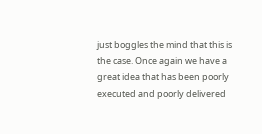just boggles the mind that this is the case. Once again we have a great idea that has been poorly executed and poorly delivered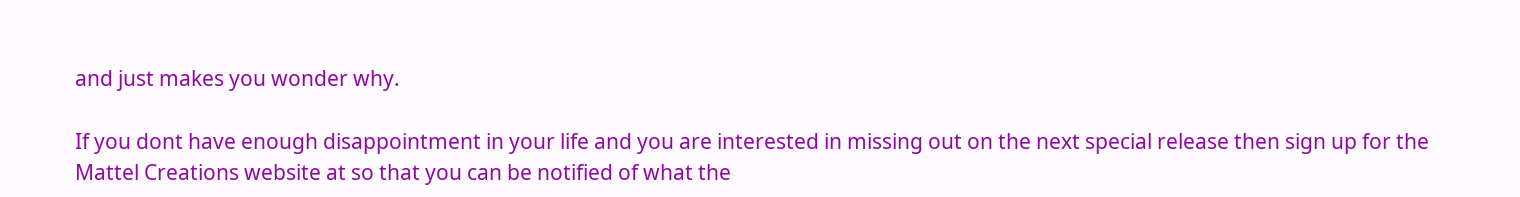and just makes you wonder why.

If you dont have enough disappointment in your life and you are interested in missing out on the next special release then sign up for the Mattel Creations website at so that you can be notified of what the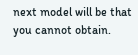next model will be that you cannot obtain.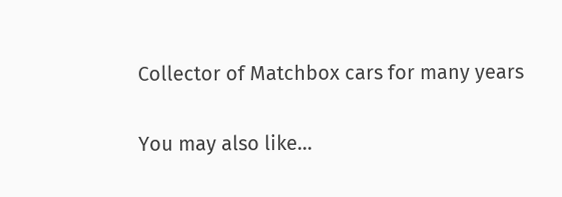Collector of Matchbox cars for many years

You may also like...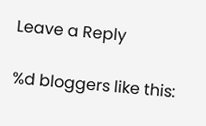Leave a Reply

%d bloggers like this: